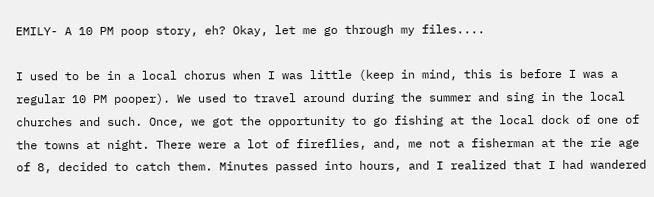EMILY- A 10 PM poop story, eh? Okay, let me go through my files....

I used to be in a local chorus when I was little (keep in mind, this is before I was a regular 10 PM pooper). We used to travel around during the summer and sing in the local churches and such. Once, we got the opportunity to go fishing at the local dock of one of the towns at night. There were a lot of fireflies, and, me not a fisherman at the rie age of 8, decided to catch them. Minutes passed into hours, and I realized that I had wandered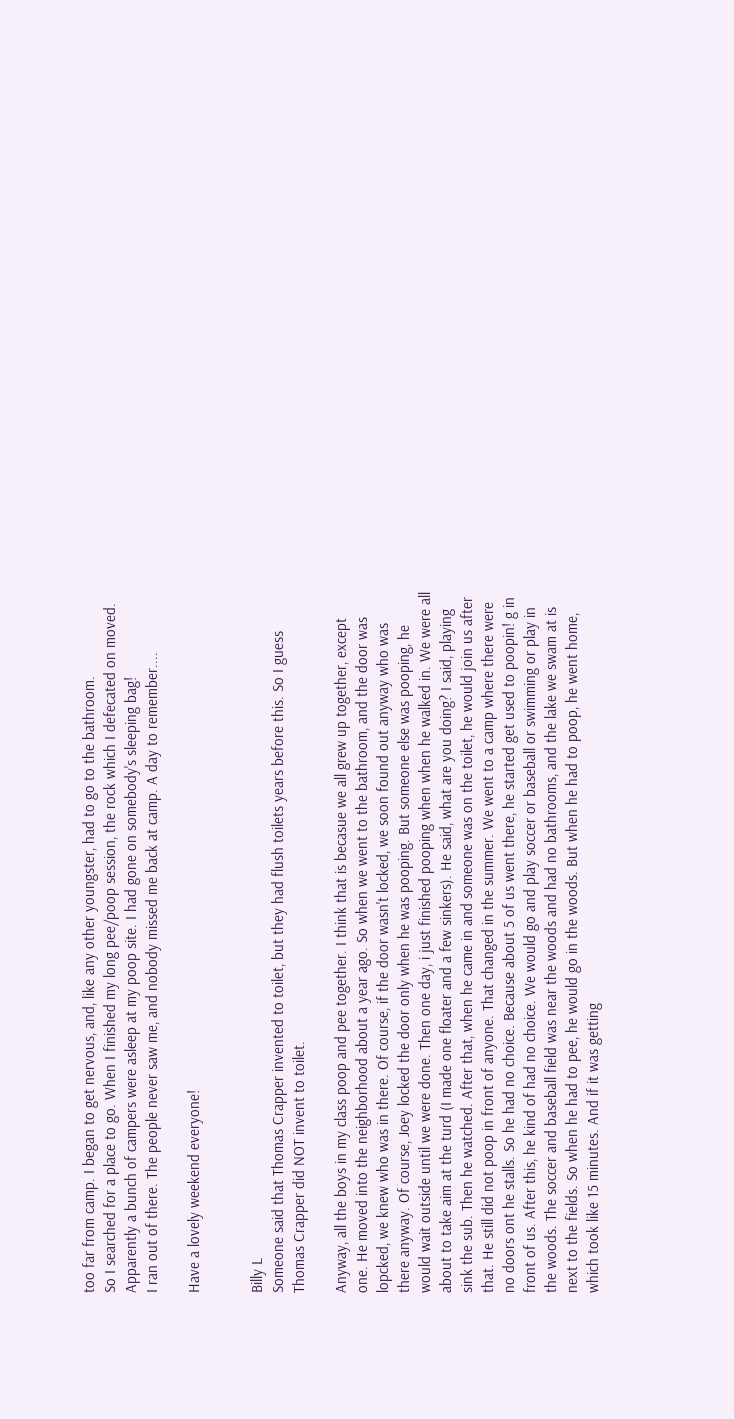too far from camp. I began to get nervous, and, like any other youngster, had to go to the bathroom.
So I searched for a place to go. When I finished my long pee/poop session, the rock which I defecated on moved. Apparently a bunch of campers were asleep at my poop site. I had gone on somebody's sleeping bag!
I ran out of there. The people never saw me, and nobody missed me back at camp. A day to remember....

Have a lovely weekend everyone!


Billy L
Someone said that Thomas Crapper invented to toilet, but they had flush toilets years before this. So I guess Thomas Crapper did NOT invent to toilet.

Anyway, all the boys in my class poop and pee together. I think that is becasue we all grew up together, except one. He moved into the neighborhood about a year ago. So when we went to the bathroom, and the door was lopcked, we knew who was in there. Of course, if the door wasn't locked, we soon found out anyway who was there anyway. Of course, Joey locked the door only when he was pooping. But someone else was pooping, he would wait outside until we were done. Then one day, i just finished pooping when when he walked in. We were all about to take aim at the turd (I made one floater and a few sinkers). He said, what are you doing? I said, playing sink the sub. Then he watched. After that, when he came in and someone was on the toilet, he would join us after that. He still did not poop in front of anyone. That changed in the summer. We went to a camp where there were no doors ont he stalls. So he had no choice. Because about 5 of us went there, he started get used to poopin! g in front of us. After this, he kind of had no choice. We would go and play soccer or baseball or swimming or play in the woods. The soccer and baseball field was near the woods and had no bathrooms, and the lake we swam at is next to the fields. So when he had to pee, he would go in the woods. But when he had to poop, he went home, which took like 15 minutes. And if it was getting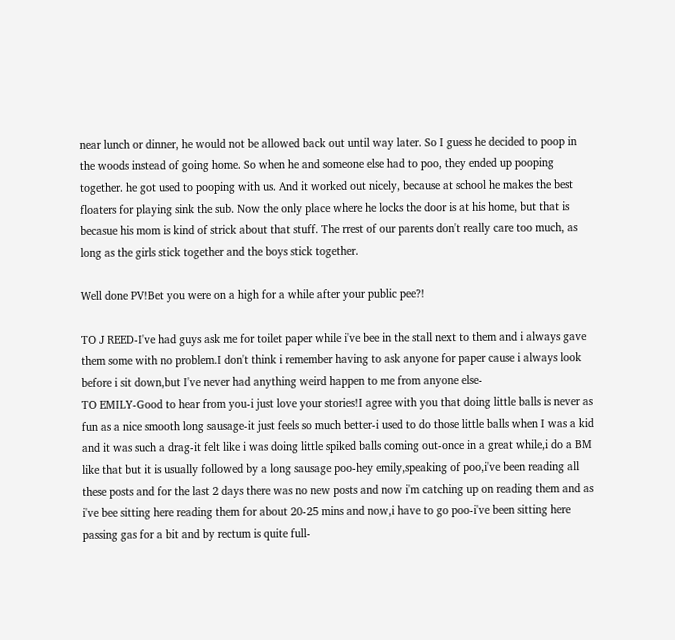near lunch or dinner, he would not be allowed back out until way later. So I guess he decided to poop in the woods instead of going home. So when he and someone else had to poo, they ended up pooping together. he got used to pooping with us. And it worked out nicely, because at school he makes the best floaters for playing sink the sub. Now the only place where he locks the door is at his home, but that is becasue his mom is kind of strick about that stuff. The rrest of our parents don't really care too much, as long as the girls stick together and the boys stick together.

Well done PV!Bet you were on a high for a while after your public pee?!

TO J REED-I've had guys ask me for toilet paper while i've bee in the stall next to them and i always gave them some with no problem.I don't think i remember having to ask anyone for paper cause i always look before i sit down,but I've never had anything weird happen to me from anyone else-
TO EMILY-Good to hear from you-i just love your stories!I agree with you that doing little balls is never as fun as a nice smooth long sausage-it just feels so much better-i used to do those little balls when I was a kid and it was such a drag-it felt like i was doing little spiked balls coming out-once in a great while,i do a BM like that but it is usually followed by a long sausage poo-hey emily,speaking of poo,i've been reading all these posts and for the last 2 days there was no new posts and now i'm catching up on reading them and as i've bee sitting here reading them for about 20-25 mins and now,i have to go poo-i've been sitting here passing gas for a bit and by rectum is quite full-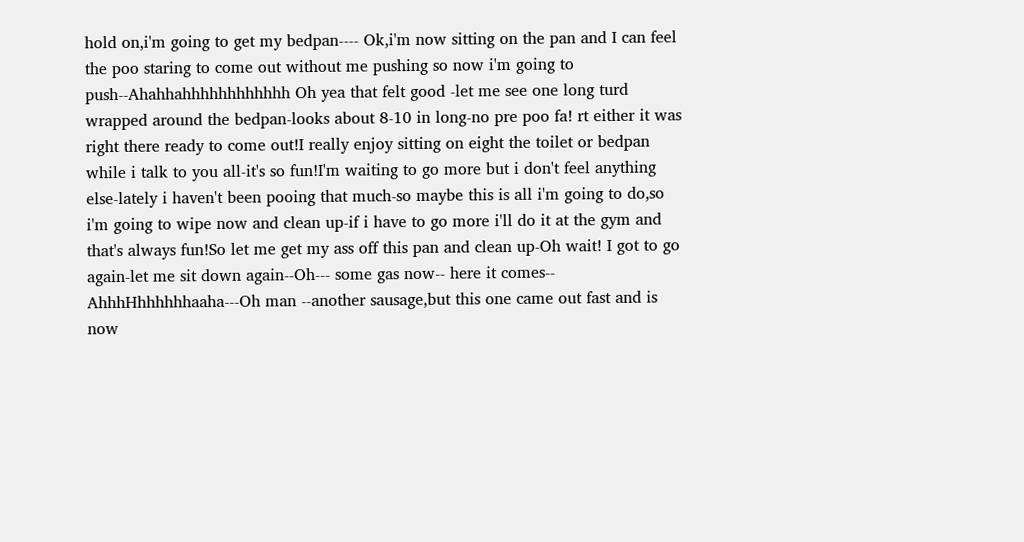hold on,i'm going to get my bedpan---- Ok,i'm now sitting on the pan and I can feel the poo staring to come out without me pushing so now i'm going to push--Ahahhahhhhhhhhhhhh Oh yea that felt good -let me see one long turd wrapped around the bedpan-looks about 8-10 in long-no pre poo fa! rt either it was right there ready to come out!I really enjoy sitting on eight the toilet or bedpan while i talk to you all-it's so fun!I'm waiting to go more but i don't feel anything else-lately i haven't been pooing that much-so maybe this is all i'm going to do,so i'm going to wipe now and clean up-if i have to go more i'll do it at the gym and that's always fun!So let me get my ass off this pan and clean up-Oh wait! I got to go again-let me sit down again--Oh--- some gas now-- here it comes-- AhhhHhhhhhhaaha---Oh man --another sausage,but this one came out fast and is now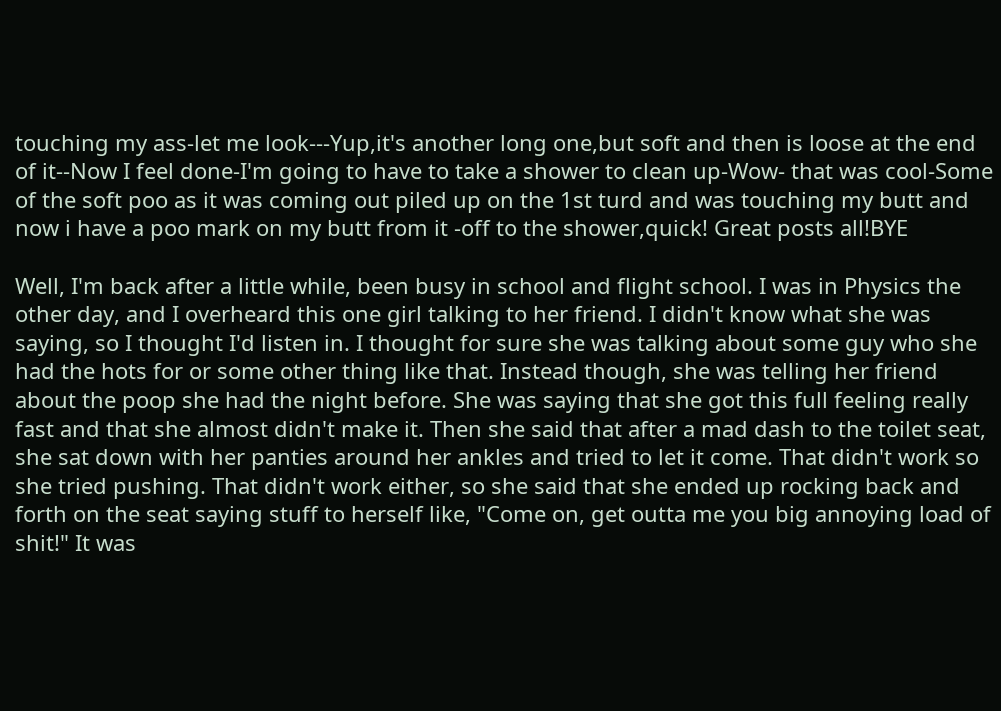touching my ass-let me look---Yup,it's another long one,but soft and then is loose at the end of it--Now I feel done-I'm going to have to take a shower to clean up-Wow- that was cool-Some of the soft poo as it was coming out piled up on the 1st turd and was touching my butt and now i have a poo mark on my butt from it -off to the shower,quick! Great posts all!BYE

Well, I'm back after a little while, been busy in school and flight school. I was in Physics the other day, and I overheard this one girl talking to her friend. I didn't know what she was saying, so I thought I'd listen in. I thought for sure she was talking about some guy who she had the hots for or some other thing like that. Instead though, she was telling her friend about the poop she had the night before. She was saying that she got this full feeling really fast and that she almost didn't make it. Then she said that after a mad dash to the toilet seat, she sat down with her panties around her ankles and tried to let it come. That didn't work so she tried pushing. That didn't work either, so she said that she ended up rocking back and forth on the seat saying stuff to herself like, "Come on, get outta me you big annoying load of shit!" It was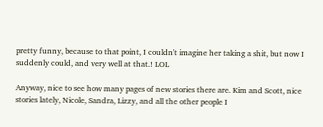pretty funny, because to that point, I couldn't imagine her taking a shit, but now I suddenly could, and very well at that.! LOL

Anyway, nice to see how many pages of new stories there are. Kim and Scott, nice stories lately, Nicole, Sandra, Lizzy, and all the other people I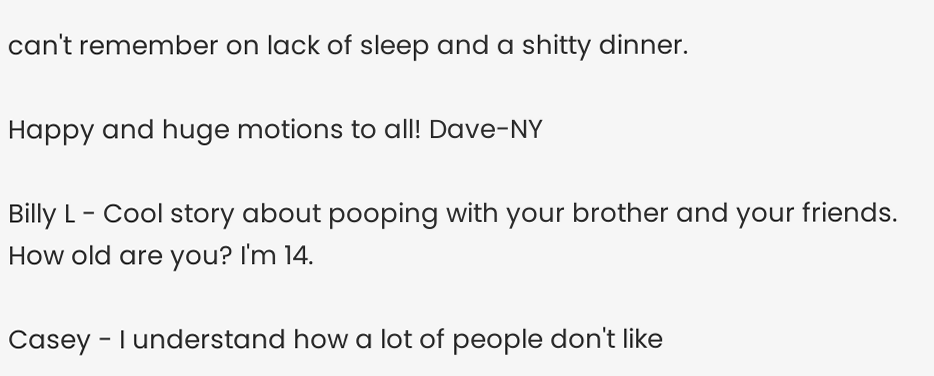can't remember on lack of sleep and a shitty dinner.

Happy and huge motions to all! Dave-NY

Billy L - Cool story about pooping with your brother and your friends. How old are you? I'm 14.

Casey - I understand how a lot of people don't like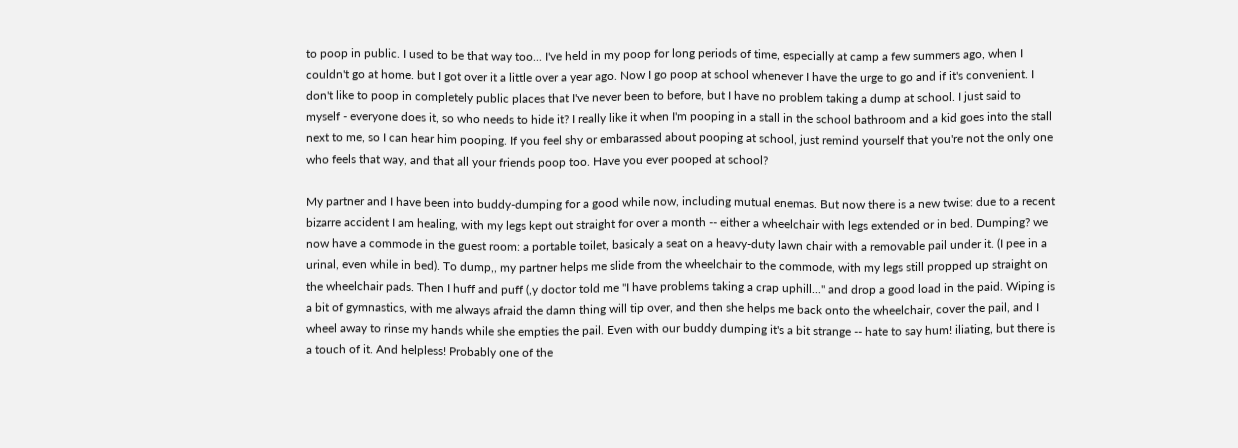to poop in public. I used to be that way too... I've held in my poop for long periods of time, especially at camp a few summers ago, when I couldn't go at home. but I got over it a little over a year ago. Now I go poop at school whenever I have the urge to go and if it's convenient. I don't like to poop in completely public places that I've never been to before, but I have no problem taking a dump at school. I just said to myself - everyone does it, so who needs to hide it? I really like it when I'm pooping in a stall in the school bathroom and a kid goes into the stall next to me, so I can hear him pooping. If you feel shy or embarassed about pooping at school, just remind yourself that you're not the only one who feels that way, and that all your friends poop too. Have you ever pooped at school?

My partner and I have been into buddy-dumping for a good while now, including mutual enemas. But now there is a new twise: due to a recent bizarre accident I am healing, with my legs kept out straight for over a month -- either a wheelchair with legs extended or in bed. Dumping? we now have a commode in the guest room: a portable toilet, basicaly a seat on a heavy-duty lawn chair with a removable pail under it. (I pee in a urinal, even while in bed). To dump,, my partner helps me slide from the wheelchair to the commode, with my legs still propped up straight on the wheelchair pads. Then I huff and puff (,y doctor told me "I have problems taking a crap uphill..." and drop a good load in the paid. Wiping is a bit of gymnastics, with me always afraid the damn thing will tip over, and then she helps me back onto the wheelchair, cover the pail, and I wheel away to rinse my hands while she empties the pail. Even with our buddy dumping it's a bit strange -- hate to say hum! iliating, but there is a touch of it. And helpless! Probably one of the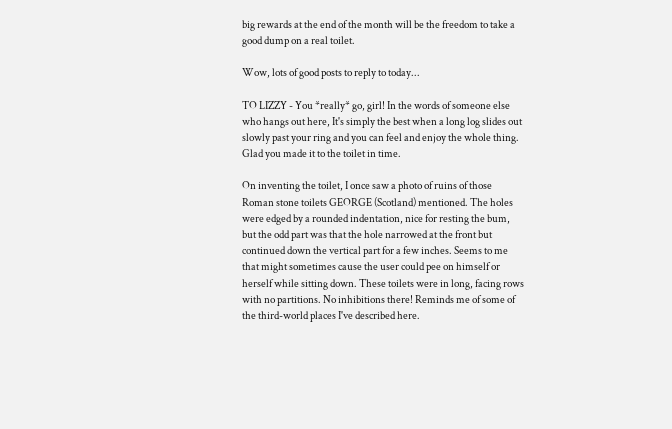big rewards at the end of the month will be the freedom to take a good dump on a real toilet.

Wow, lots of good posts to reply to today...

TO LIZZY - You *really* go, girl! In the words of someone else who hangs out here, It's simply the best when a long log slides out slowly past your ring and you can feel and enjoy the whole thing. Glad you made it to the toilet in time.

On inventing the toilet, I once saw a photo of ruins of those Roman stone toilets GEORGE (Scotland) mentioned. The holes were edged by a rounded indentation, nice for resting the bum, but the odd part was that the hole narrowed at the front but continued down the vertical part for a few inches. Seems to me that might sometimes cause the user could pee on himself or herself while sitting down. These toilets were in long, facing rows with no partitions. No inhibitions there! Reminds me of some of the third-world places I've described here.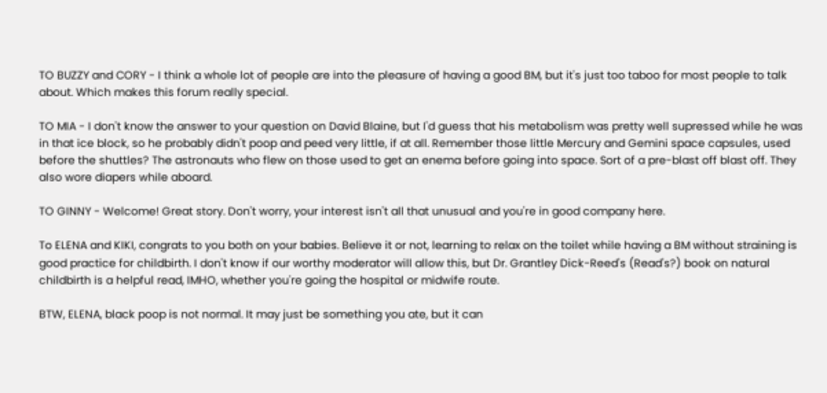TO BUZZY and CORY - I think a whole lot of people are into the pleasure of having a good BM, but it's just too taboo for most people to talk about. Which makes this forum really special.

TO MIA - I don't know the answer to your question on David Blaine, but I'd guess that his metabolism was pretty well supressed while he was in that ice block, so he probably didn't poop and peed very little, if at all. Remember those little Mercury and Gemini space capsules, used before the shuttles? The astronauts who flew on those used to get an enema before going into space. Sort of a pre-blast off blast off. They also wore diapers while aboard.

TO GINNY - Welcome! Great story. Don't worry, your interest isn't all that unusual and you're in good company here.

To ELENA and KIKI, congrats to you both on your babies. Believe it or not, learning to relax on the toilet while having a BM without straining is good practice for childbirth. I don't know if our worthy moderator will allow this, but Dr. Grantley Dick-Reed's (Read's?) book on natural childbirth is a helpful read, IMHO, whether you're going the hospital or midwife route.

BTW, ELENA, black poop is not normal. It may just be something you ate, but it can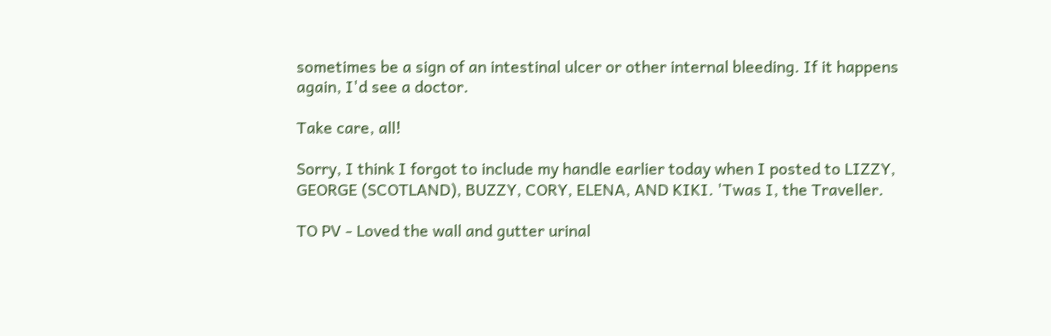sometimes be a sign of an intestinal ulcer or other internal bleeding. If it happens again, I'd see a doctor.

Take care, all!

Sorry, I think I forgot to include my handle earlier today when I posted to LIZZY, GEORGE (SCOTLAND), BUZZY, CORY, ELENA, AND KIKI. 'Twas I, the Traveller.

TO PV - Loved the wall and gutter urinal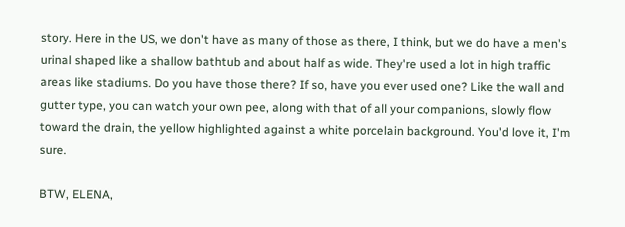story. Here in the US, we don't have as many of those as there, I think, but we do have a men's urinal shaped like a shallow bathtub and about half as wide. They're used a lot in high traffic areas like stadiums. Do you have those there? If so, have you ever used one? Like the wall and gutter type, you can watch your own pee, along with that of all your companions, slowly flow toward the drain, the yellow highlighted against a white porcelain background. You'd love it, I'm sure.

BTW, ELENA,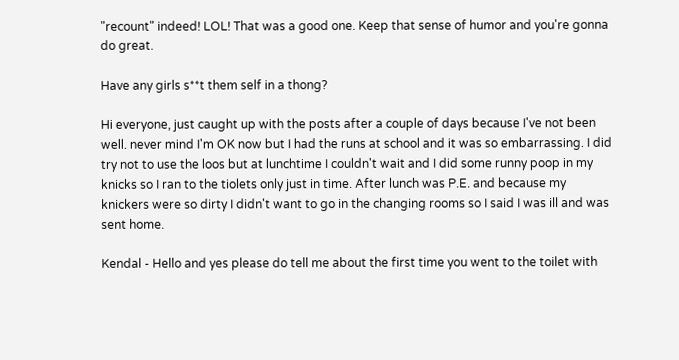"recount" indeed! LOL! That was a good one. Keep that sense of humor and you're gonna do great.

Have any girls s**t them self in a thong?

Hi everyone, just caught up with the posts after a couple of days because I've not been well. never mind I'm OK now but I had the runs at school and it was so embarrassing. I did try not to use the loos but at lunchtime I couldn't wait and I did some runny poop in my knicks so I ran to the tiolets only just in time. After lunch was P.E. and because my knickers were so dirty I didn't want to go in the changing rooms so I said I was ill and was sent home.

Kendal - Hello and yes please do tell me about the first time you went to the toilet with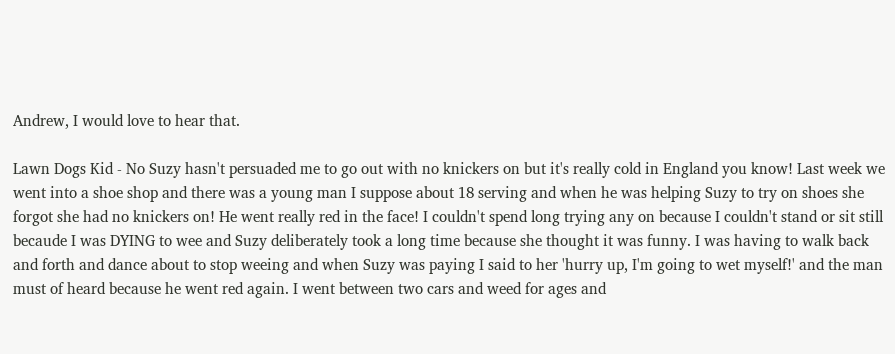Andrew, I would love to hear that.

Lawn Dogs Kid - No Suzy hasn't persuaded me to go out with no knickers on but it's really cold in England you know! Last week we went into a shoe shop and there was a young man I suppose about 18 serving and when he was helping Suzy to try on shoes she forgot she had no knickers on! He went really red in the face! I couldn't spend long trying any on because I couldn't stand or sit still becaude I was DYING to wee and Suzy deliberately took a long time because she thought it was funny. I was having to walk back and forth and dance about to stop weeing and when Suzy was paying I said to her 'hurry up, I'm going to wet myself!' and the man must of heard because he went red again. I went between two cars and weed for ages and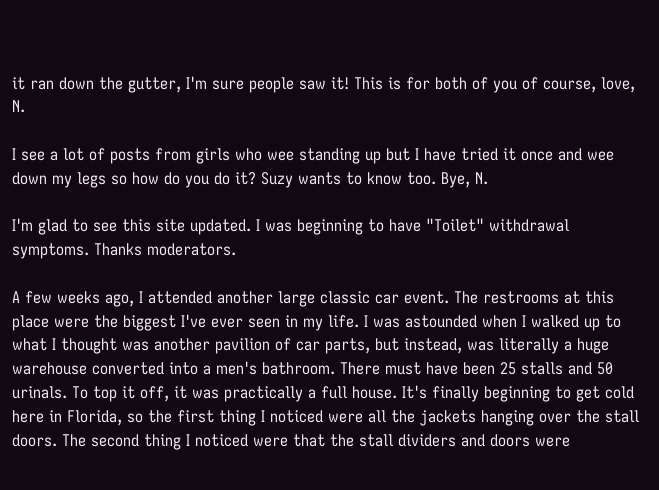it ran down the gutter, I'm sure people saw it! This is for both of you of course, love, N.

I see a lot of posts from girls who wee standing up but I have tried it once and wee down my legs so how do you do it? Suzy wants to know too. Bye, N.

I'm glad to see this site updated. I was beginning to have "Toilet" withdrawal symptoms. Thanks moderators.

A few weeks ago, I attended another large classic car event. The restrooms at this place were the biggest I've ever seen in my life. I was astounded when I walked up to what I thought was another pavilion of car parts, but instead, was literally a huge warehouse converted into a men's bathroom. There must have been 25 stalls and 50 urinals. To top it off, it was practically a full house. It's finally beginning to get cold here in Florida, so the first thing I noticed were all the jackets hanging over the stall doors. The second thing I noticed were that the stall dividers and doors were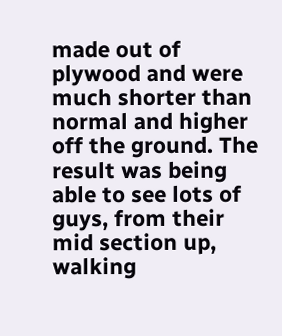made out of plywood and were much shorter than normal and higher off the ground. The result was being able to see lots of guys, from their mid section up, walking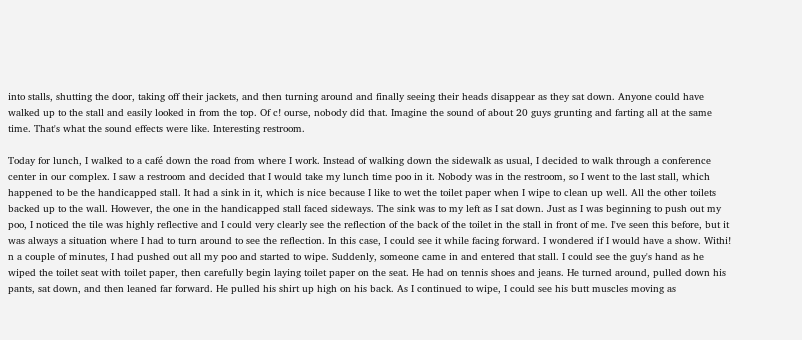into stalls, shutting the door, taking off their jackets, and then turning around and finally seeing their heads disappear as they sat down. Anyone could have walked up to the stall and easily looked in from the top. Of c! ourse, nobody did that. Imagine the sound of about 20 guys grunting and farting all at the same time. That's what the sound effects were like. Interesting restroom.

Today for lunch, I walked to a café down the road from where I work. Instead of walking down the sidewalk as usual, I decided to walk through a conference center in our complex. I saw a restroom and decided that I would take my lunch time poo in it. Nobody was in the restroom, so I went to the last stall, which happened to be the handicapped stall. It had a sink in it, which is nice because I like to wet the toilet paper when I wipe to clean up well. All the other toilets backed up to the wall. However, the one in the handicapped stall faced sideways. The sink was to my left as I sat down. Just as I was beginning to push out my poo, I noticed the tile was highly reflective and I could very clearly see the reflection of the back of the toilet in the stall in front of me. I've seen this before, but it was always a situation where I had to turn around to see the reflection. In this case, I could see it while facing forward. I wondered if I would have a show. Withi! n a couple of minutes, I had pushed out all my poo and started to wipe. Suddenly, someone came in and entered that stall. I could see the guy's hand as he wiped the toilet seat with toilet paper, then carefully begin laying toilet paper on the seat. He had on tennis shoes and jeans. He turned around, pulled down his pants, sat down, and then leaned far forward. He pulled his shirt up high on his back. As I continued to wipe, I could see his butt muscles moving as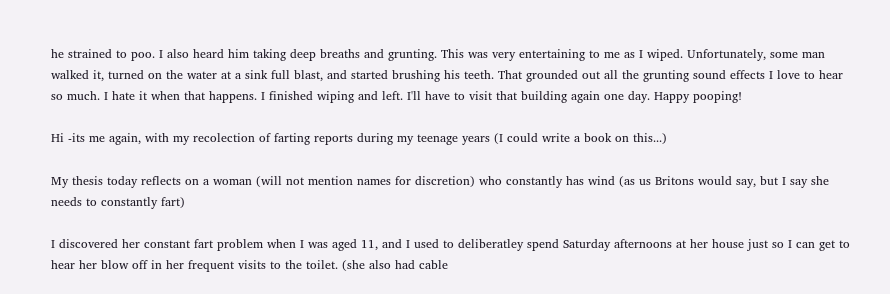he strained to poo. I also heard him taking deep breaths and grunting. This was very entertaining to me as I wiped. Unfortunately, some man walked it, turned on the water at a sink full blast, and started brushing his teeth. That grounded out all the grunting sound effects I love to hear so much. I hate it when that happens. I finished wiping and left. I'll have to visit that building again one day. Happy pooping!

Hi -its me again, with my recolection of farting reports during my teenage years (I could write a book on this...)

My thesis today reflects on a woman (will not mention names for discretion) who constantly has wind (as us Britons would say, but I say she needs to constantly fart)

I discovered her constant fart problem when I was aged 11, and I used to deliberatley spend Saturday afternoons at her house just so I can get to hear her blow off in her frequent visits to the toilet. (she also had cable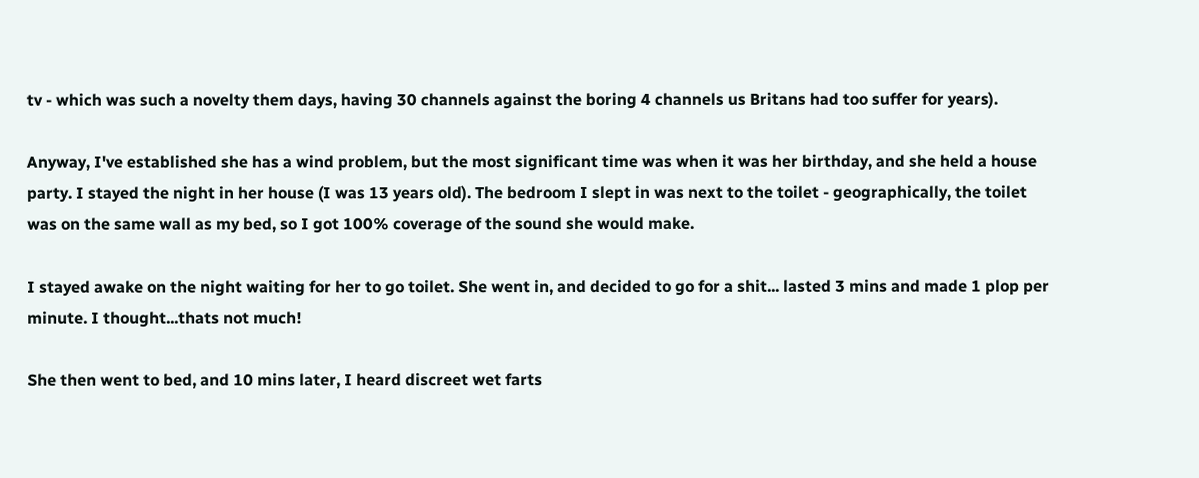tv - which was such a novelty them days, having 30 channels against the boring 4 channels us Britans had too suffer for years).

Anyway, I've established she has a wind problem, but the most significant time was when it was her birthday, and she held a house party. I stayed the night in her house (I was 13 years old). The bedroom I slept in was next to the toilet - geographically, the toilet was on the same wall as my bed, so I got 100% coverage of the sound she would make.

I stayed awake on the night waiting for her to go toilet. She went in, and decided to go for a shit... lasted 3 mins and made 1 plop per minute. I thought...thats not much!

She then went to bed, and 10 mins later, I heard discreet wet farts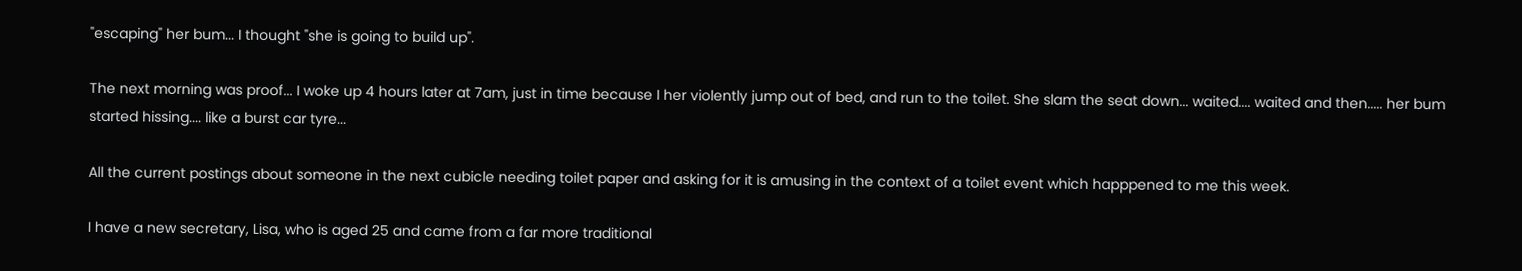"escaping" her bum... I thought "she is going to build up".

The next morning was proof... I woke up 4 hours later at 7am, just in time because I her violently jump out of bed, and run to the toilet. She slam the seat down... waited.... waited and then..... her bum started hissing.... like a burst car tyre...

All the current postings about someone in the next cubicle needing toilet paper and asking for it is amusing in the context of a toilet event which happpened to me this week.

I have a new secretary, Lisa, who is aged 25 and came from a far more traditional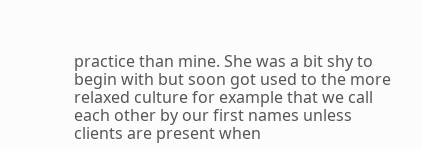practice than mine. She was a bit shy to begin with but soon got used to the more relaxed culture for example that we call each other by our first names unless clients are present when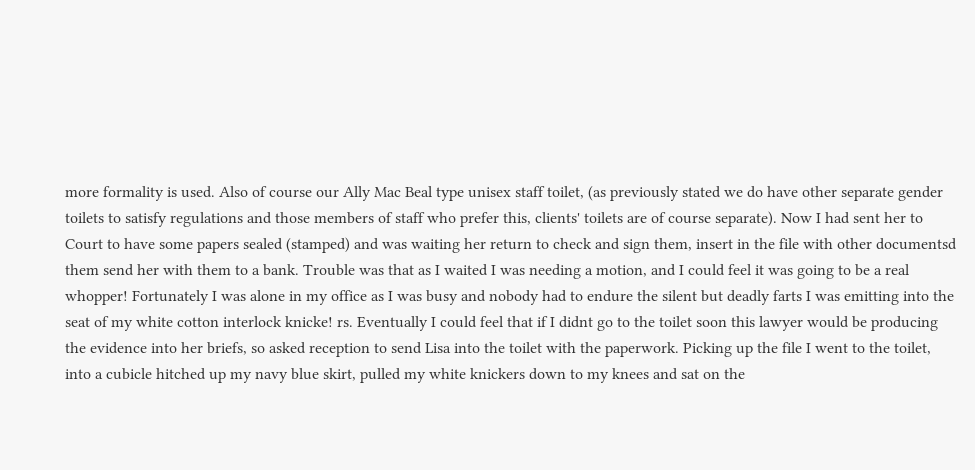more formality is used. Also of course our Ally Mac Beal type unisex staff toilet, (as previously stated we do have other separate gender toilets to satisfy regulations and those members of staff who prefer this, clients' toilets are of course separate). Now I had sent her to Court to have some papers sealed (stamped) and was waiting her return to check and sign them, insert in the file with other documentsd them send her with them to a bank. Trouble was that as I waited I was needing a motion, and I could feel it was going to be a real whopper! Fortunately I was alone in my office as I was busy and nobody had to endure the silent but deadly farts I was emitting into the seat of my white cotton interlock knicke! rs. Eventually I could feel that if I didnt go to the toilet soon this lawyer would be producing the evidence into her briefs, so asked reception to send Lisa into the toilet with the paperwork. Picking up the file I went to the toilet, into a cubicle hitched up my navy blue skirt, pulled my white knickers down to my knees and sat on the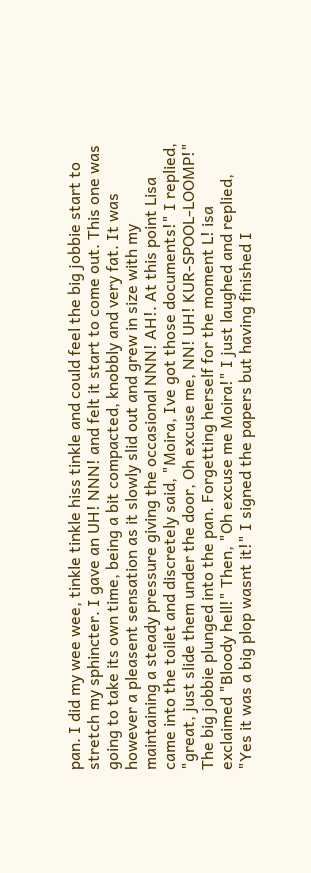pan. I did my wee wee, tinkle tinkle hiss tinkle and could feel the big jobbie start to stretch my sphincter. I gave an UH! NNN! and felt it start to come out. This one was going to take its own time, being a bit compacted, knobbly and very fat. It was however a pleasent sensation as it slowly slid out and grew in size with my maintaining a steady pressure giving the occasional NNN! AH!. At this point Lisa came into the toilet and discretely said, "Moira, Ive got those documents!" I replied, "great, just slide them under the door, Oh excuse me, NN! UH! KUR-SPOOL-LOOMP!" The big jobbie plunged into the pan. Forgetting herself for the moment L! isa exclaimed "Bloody hell!" Then, "Oh excuse me Moira!" I just laughed and replied, "Yes it was a big plop wasnt it!" I signed the papers but having finished I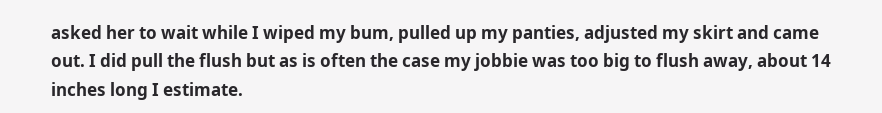asked her to wait while I wiped my bum, pulled up my panties, adjusted my skirt and came out. I did pull the flush but as is often the case my jobbie was too big to flush away, about 14 inches long I estimate.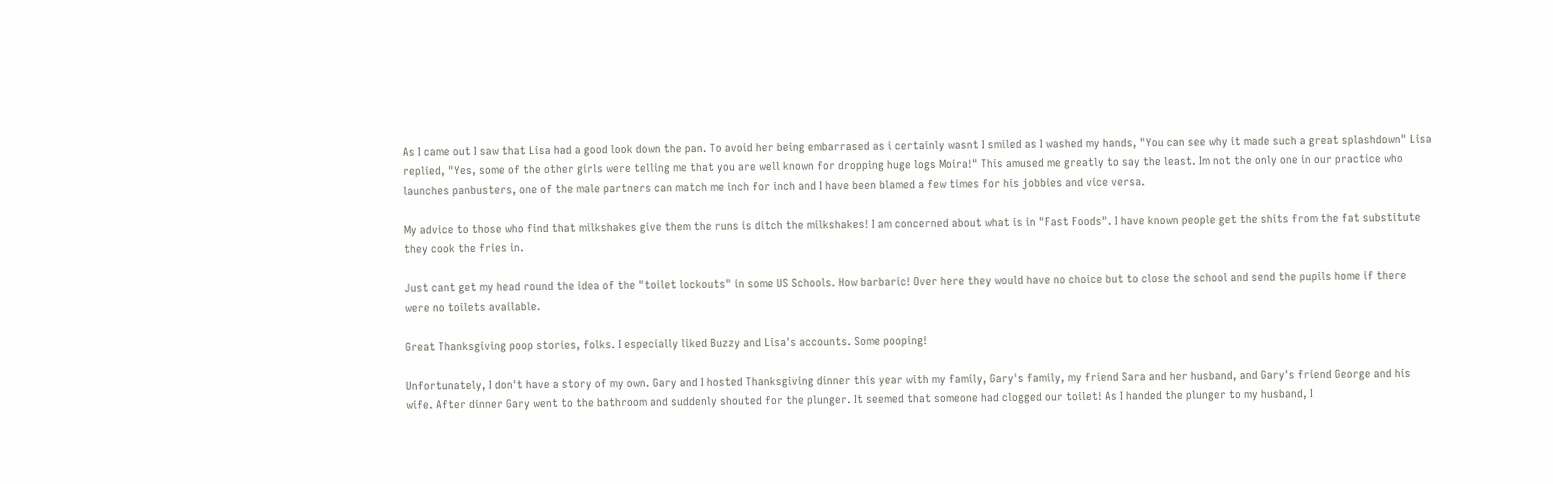As I came out I saw that Lisa had a good look down the pan. To avoid her being embarrased as i certainly wasnt I smiled as I washed my hands, "You can see why it made such a great splashdown" Lisa replied, "Yes, some of the other girls were telling me that you are well known for dropping huge logs Moira!" This amused me greatly to say the least. Im not the only one in our practice who launches panbusters, one of the male partners can match me inch for inch and I have been blamed a few times for his jobbies and vice versa.

My advice to those who find that milkshakes give them the runs is ditch the milkshakes! I am concerned about what is in "Fast Foods". I have known people get the shits from the fat substitute they cook the fries in.

Just cant get my head round the idea of the "toilet lockouts" in some US Schools. How barbaric! Over here they would have no choice but to close the school and send the pupils home if there were no toilets available.

Great Thanksgiving poop stories, folks. I especially liked Buzzy and Lisa's accounts. Some pooping!

Unfortunately, I don't have a story of my own. Gary and I hosted Thanksgiving dinner this year with my family, Gary's family, my friend Sara and her husband, and Gary's friend George and his wife. After dinner Gary went to the bathroom and suddenly shouted for the plunger. It seemed that someone had clogged our toilet! As I handed the plunger to my husband, I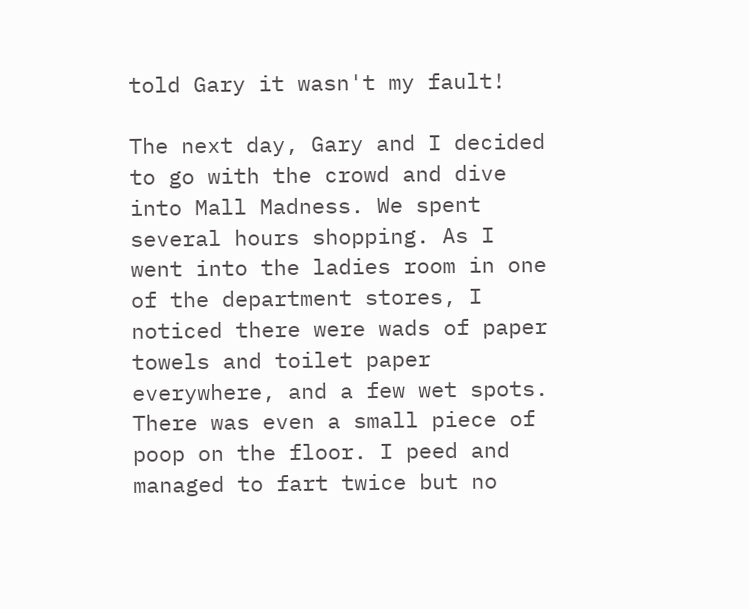told Gary it wasn't my fault!

The next day, Gary and I decided to go with the crowd and dive into Mall Madness. We spent several hours shopping. As I went into the ladies room in one of the department stores, I noticed there were wads of paper towels and toilet paper everywhere, and a few wet spots. There was even a small piece of poop on the floor. I peed and managed to fart twice but no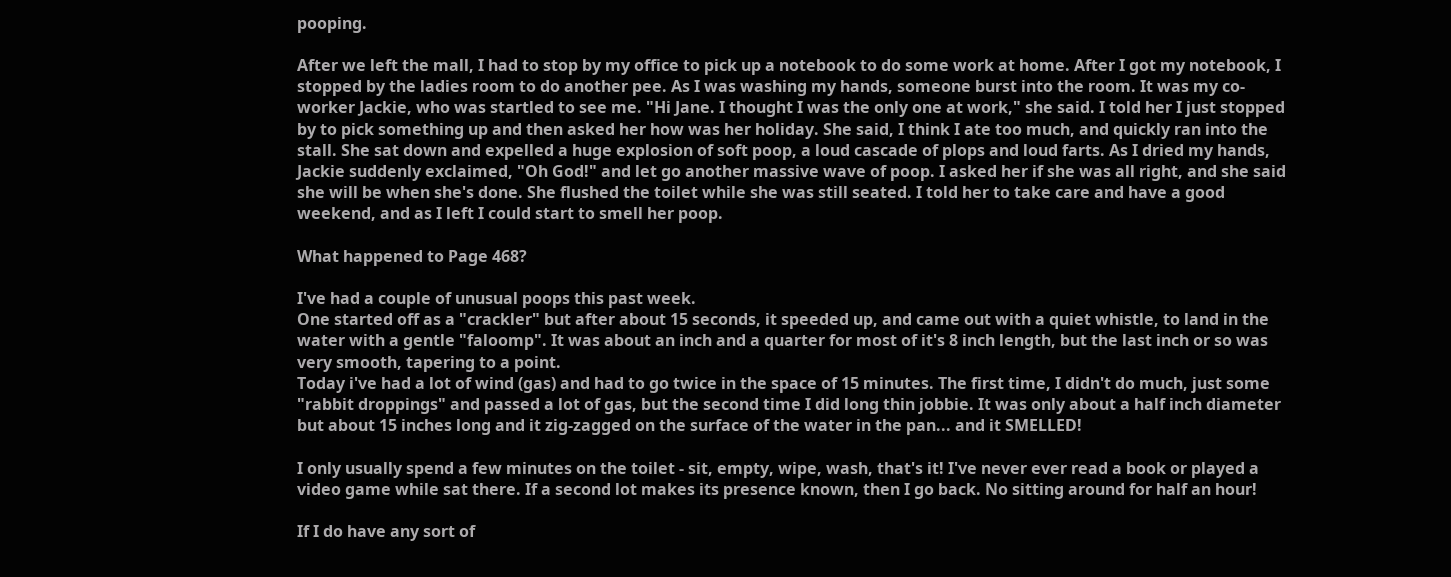pooping.

After we left the mall, I had to stop by my office to pick up a notebook to do some work at home. After I got my notebook, I stopped by the ladies room to do another pee. As I was washing my hands, someone burst into the room. It was my co-worker Jackie, who was startled to see me. "Hi Jane. I thought I was the only one at work," she said. I told her I just stopped by to pick something up and then asked her how was her holiday. She said, I think I ate too much, and quickly ran into the stall. She sat down and expelled a huge explosion of soft poop, a loud cascade of plops and loud farts. As I dried my hands, Jackie suddenly exclaimed, "Oh God!" and let go another massive wave of poop. I asked her if she was all right, and she said she will be when she's done. She flushed the toilet while she was still seated. I told her to take care and have a good weekend, and as I left I could start to smell her poop.

What happened to Page 468?

I've had a couple of unusual poops this past week.
One started off as a "crackler" but after about 15 seconds, it speeded up, and came out with a quiet whistle, to land in the water with a gentle "faloomp". It was about an inch and a quarter for most of it's 8 inch length, but the last inch or so was very smooth, tapering to a point.
Today i've had a lot of wind (gas) and had to go twice in the space of 15 minutes. The first time, I didn't do much, just some "rabbit droppings" and passed a lot of gas, but the second time I did long thin jobbie. It was only about a half inch diameter but about 15 inches long and it zig-zagged on the surface of the water in the pan... and it SMELLED!

I only usually spend a few minutes on the toilet - sit, empty, wipe, wash, that's it! I've never ever read a book or played a video game while sat there. If a second lot makes its presence known, then I go back. No sitting around for half an hour!

If I do have any sort of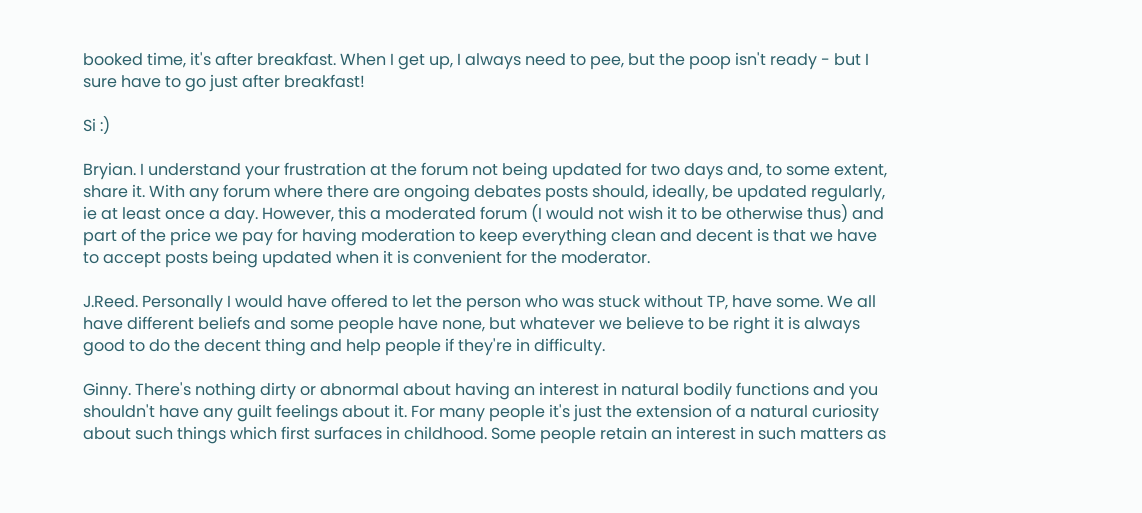booked time, it's after breakfast. When I get up, I always need to pee, but the poop isn't ready - but I sure have to go just after breakfast!

Si :)

Bryian. I understand your frustration at the forum not being updated for two days and, to some extent, share it. With any forum where there are ongoing debates posts should, ideally, be updated regularly, ie at least once a day. However, this a moderated forum (I would not wish it to be otherwise thus) and part of the price we pay for having moderation to keep everything clean and decent is that we have to accept posts being updated when it is convenient for the moderator.

J.Reed. Personally I would have offered to let the person who was stuck without TP, have some. We all have different beliefs and some people have none, but whatever we believe to be right it is always good to do the decent thing and help people if they're in difficulty.

Ginny. There's nothing dirty or abnormal about having an interest in natural bodily functions and you shouldn't have any guilt feelings about it. For many people it's just the extension of a natural curiosity about such things which first surfaces in childhood. Some people retain an interest in such matters as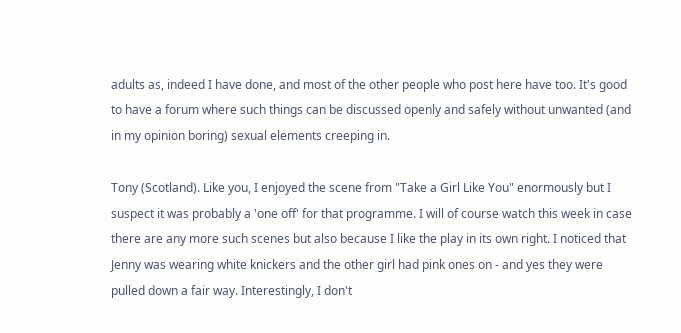adults as, indeed I have done, and most of the other people who post here have too. It's good to have a forum where such things can be discussed openly and safely without unwanted (and in my opinion boring) sexual elements creeping in.

Tony (Scotland). Like you, I enjoyed the scene from "Take a Girl Like You" enormously but I suspect it was probably a 'one off' for that programme. I will of course watch this week in case there are any more such scenes but also because I like the play in its own right. I noticed that Jenny was wearing white knickers and the other girl had pink ones on - and yes they were pulled down a fair way. Interestingly, I don't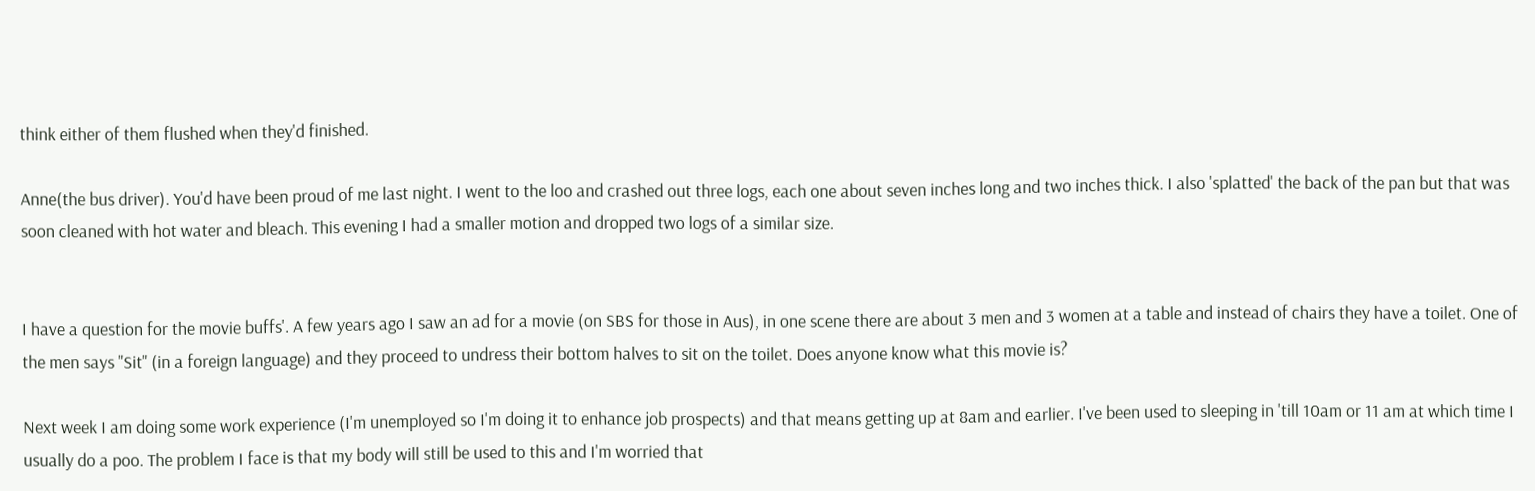think either of them flushed when they'd finished.

Anne(the bus driver). You'd have been proud of me last night. I went to the loo and crashed out three logs, each one about seven inches long and two inches thick. I also 'splatted' the back of the pan but that was soon cleaned with hot water and bleach. This evening I had a smaller motion and dropped two logs of a similar size.


I have a question for the movie buffs'. A few years ago I saw an ad for a movie (on SBS for those in Aus), in one scene there are about 3 men and 3 women at a table and instead of chairs they have a toilet. One of the men says "Sit" (in a foreign language) and they proceed to undress their bottom halves to sit on the toilet. Does anyone know what this movie is?

Next week I am doing some work experience (I'm unemployed so I'm doing it to enhance job prospects) and that means getting up at 8am and earlier. I've been used to sleeping in 'till 10am or 11 am at which time I usually do a poo. The problem I face is that my body will still be used to this and I'm worried that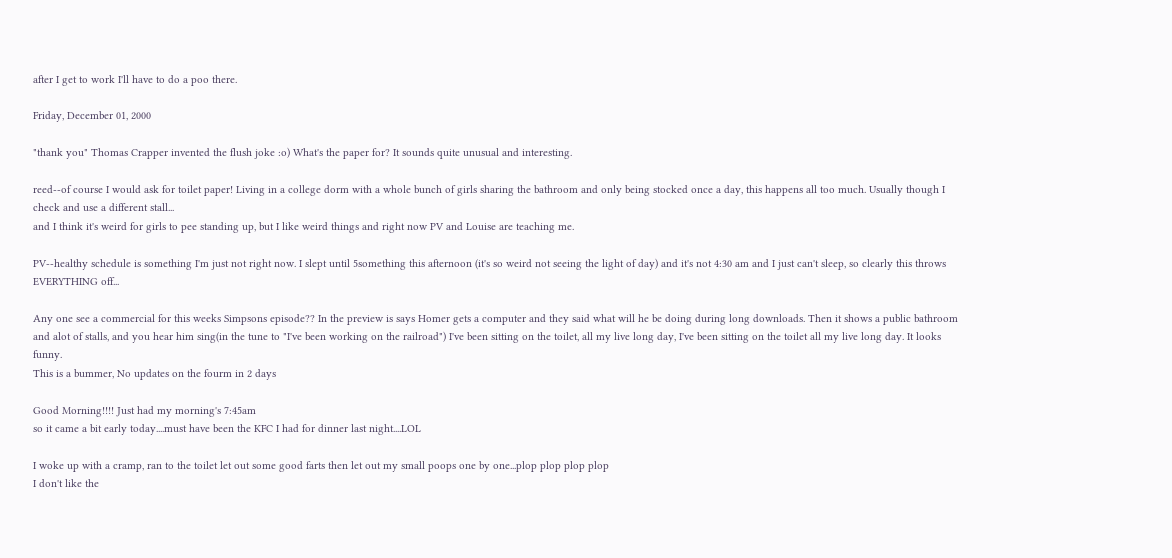after I get to work I'll have to do a poo there.

Friday, December 01, 2000

"thank you" Thomas Crapper invented the flush joke :o) What's the paper for? It sounds quite unusual and interesting.

reed--of course I would ask for toilet paper! Living in a college dorm with a whole bunch of girls sharing the bathroom and only being stocked once a day, this happens all too much. Usually though I check and use a different stall...
and I think it's weird for girls to pee standing up, but I like weird things and right now PV and Louise are teaching me.

PV--healthy schedule is something I'm just not right now. I slept until 5something this afternoon (it's so weird not seeing the light of day) and it's not 4:30 am and I just can't sleep, so clearly this throws EVERYTHING off...

Any one see a commercial for this weeks Simpsons episode?? In the preview is says Homer gets a computer and they said what will he be doing during long downloads. Then it shows a public bathroom and alot of stalls, and you hear him sing(in the tune to "I've been working on the railroad") I've been sitting on the toilet, all my live long day, I've been sitting on the toilet all my live long day. It looks funny.
This is a bummer, No updates on the fourm in 2 days

Good Morning!!!! Just had my morning's 7:45am
so it came a bit early today....must have been the KFC I had for dinner last night....LOL

I woke up with a cramp, ran to the toilet let out some good farts then let out my small poops one by one...plop plop plop plop
I don't like the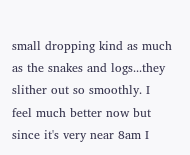small dropping kind as much as the snakes and logs...they slither out so smoothly. I feel much better now but since it's very near 8am I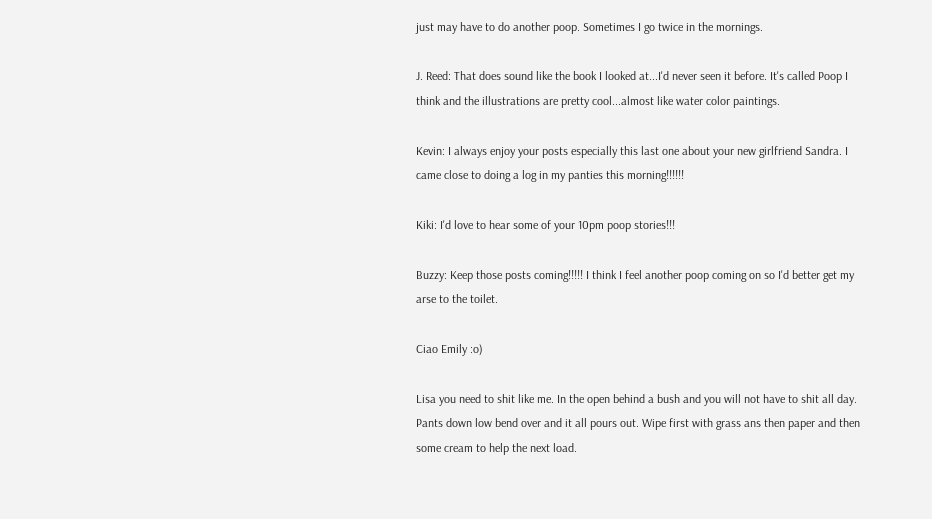just may have to do another poop. Sometimes I go twice in the mornings.

J. Reed: That does sound like the book I looked at...I'd never seen it before. It's called Poop I think and the illustrations are pretty cool...almost like water color paintings.

Kevin: I always enjoy your posts especially this last one about your new girlfriend Sandra. I came close to doing a log in my panties this morning!!!!!!

Kiki: I'd love to hear some of your 10pm poop stories!!!

Buzzy: Keep those posts coming!!!!! I think I feel another poop coming on so I'd better get my arse to the toilet.

Ciao Emily :o)

Lisa you need to shit like me. In the open behind a bush and you will not have to shit all day. Pants down low bend over and it all pours out. Wipe first with grass ans then paper and then some cream to help the next load.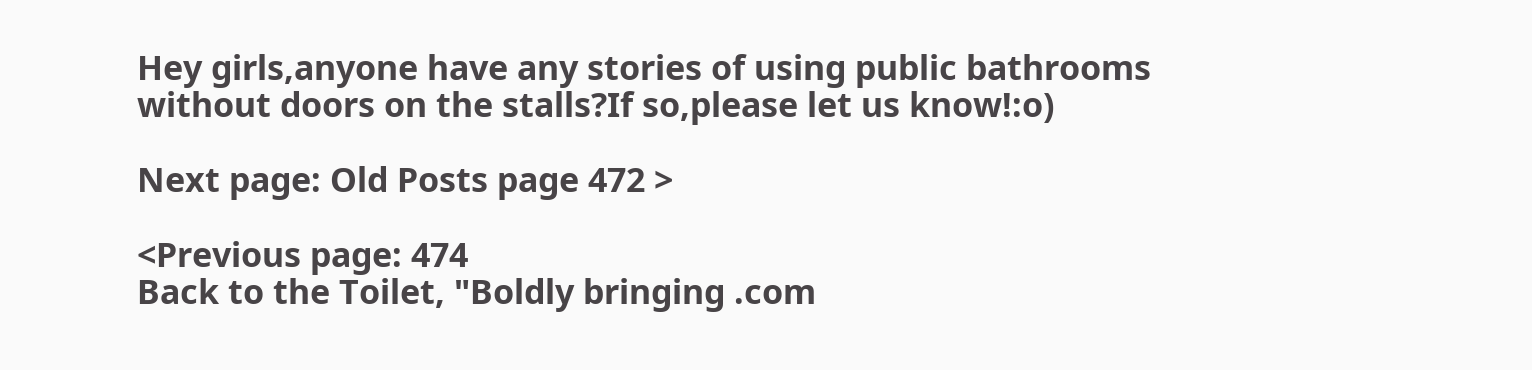Hey girls,anyone have any stories of using public bathrooms without doors on the stalls?If so,please let us know!:o)

Next page: Old Posts page 472 >

<Previous page: 474
Back to the Toilet, "Boldly bringing .com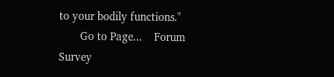to your bodily functions."
       Go to Page...    Forum       Survey